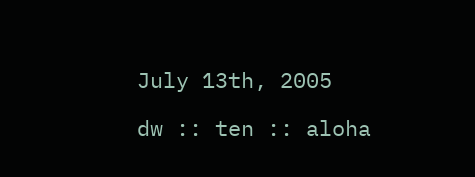July 13th, 2005

dw :: ten :: aloha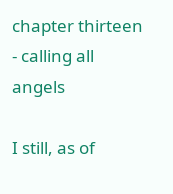chapter thirteen - calling all angels

I still, as of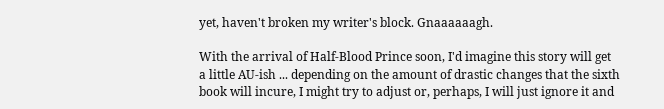yet, haven't broken my writer's block. Gnaaaaaagh.

With the arrival of Half-Blood Prince soon, I'd imagine this story will get a little AU-ish ... depending on the amount of drastic changes that the sixth book will incure, I might try to adjust or, perhaps, I will just ignore it and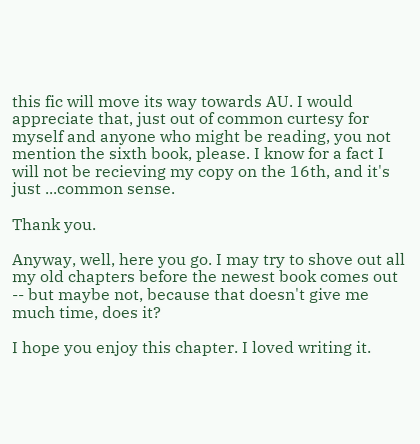this fic will move its way towards AU. I would appreciate that, just out of common curtesy for myself and anyone who might be reading, you not mention the sixth book, please. I know for a fact I will not be recieving my copy on the 16th, and it's just ...common sense.

Thank you.

Anyway, well, here you go. I may try to shove out all my old chapters before the newest book comes out -- but maybe not, because that doesn't give me much time, does it?

I hope you enjoy this chapter. I loved writing it.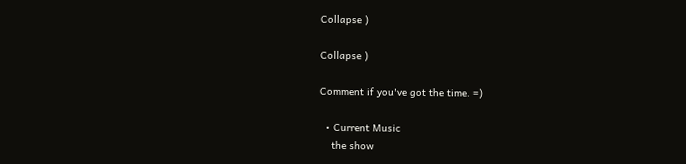Collapse )

Collapse )

Comment if you've got the time. =)

  • Current Music
    the show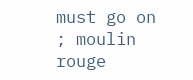must go on ; moulin rouge